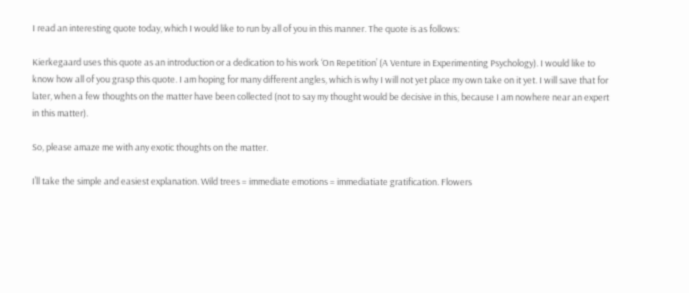I read an interesting quote today, which I would like to run by all of you in this manner. The quote is as follows:

Kierkegaard uses this quote as an introduction or a dedication to his work ‘On Repetition’ (A Venture in Experimenting Psychology). I would like to know how all of you grasp this quote. I am hoping for many different angles, which is why I will not yet place my own take on it yet. I will save that for later, when a few thoughts on the matter have been collected (not to say my thought would be decisive in this, because I am nowhere near an expert in this matter).

So, please amaze me with any exotic thoughts on the matter.

I’ll take the simple and easiest explanation. Wild trees = immediate emotions = immediatiate gratification. Flowers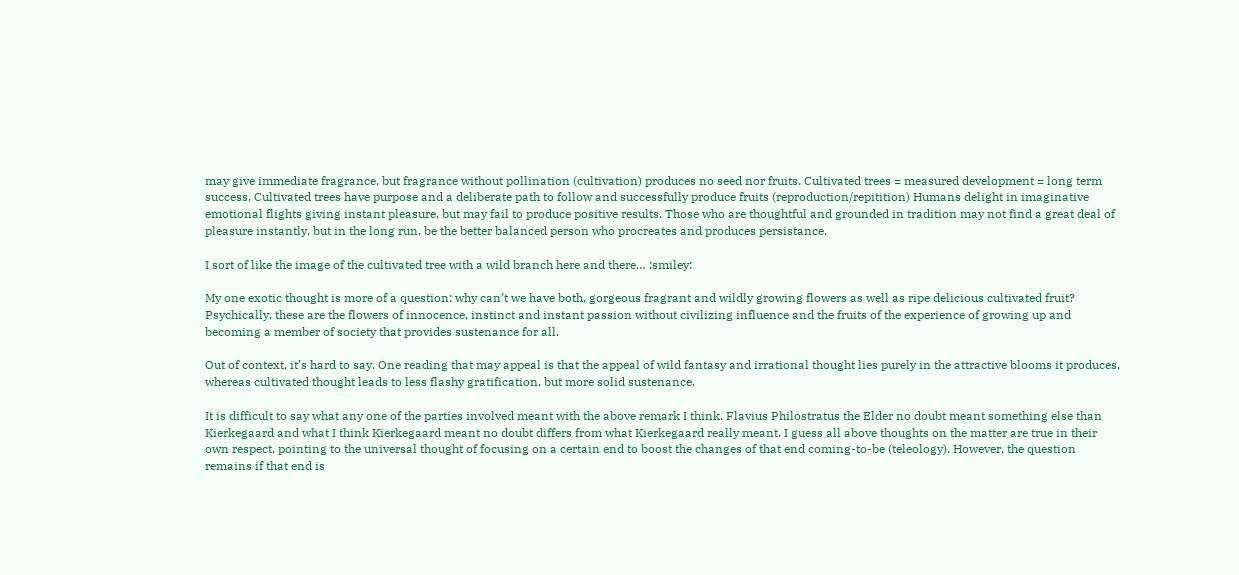may give immediate fragrance, but fragrance without pollination (cultivation) produces no seed nor fruits. Cultivated trees = measured development = long term success. Cultivated trees have purpose and a deliberate path to follow and successfully produce fruits (reproduction/repitition) Humans delight in imaginative emotional flights giving instant pleasure, but may fail to produce positive results. Those who are thoughtful and grounded in tradition may not find a great deal of pleasure instantly, but in the long run, be the better balanced person who procreates and produces persistance.

I sort of like the image of the cultivated tree with a wild branch here and there… :smiley:

My one exotic thought is more of a question: why can’t we have both, gorgeous fragrant and wildly growing flowers as well as ripe delicious cultivated fruit? Psychically, these are the flowers of innocence, instinct and instant passion without civilizing influence and the fruits of the experience of growing up and becoming a member of society that provides sustenance for all.

Out of context, it’s hard to say. One reading that may appeal is that the appeal of wild fantasy and irrational thought lies purely in the attractive blooms it produces, whereas cultivated thought leads to less flashy gratification, but more solid sustenance.

It is difficult to say what any one of the parties involved meant with the above remark I think. Flavius Philostratus the Elder no doubt meant something else than Kierkegaard and what I think Kierkegaard meant no doubt differs from what Kierkegaard really meant. I guess all above thoughts on the matter are true in their own respect, pointing to the universal thought of focusing on a certain end to boost the changes of that end coming-to-be (teleology). However, the question remains if that end is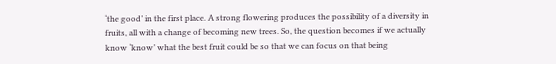‘the good’ in the first place. A strong flowering produces the possibility of a diversity in fruits, all with a change of becoming new trees. So, the question becomes if we actually know ‘know’ what the best fruit could be so that we can focus on that being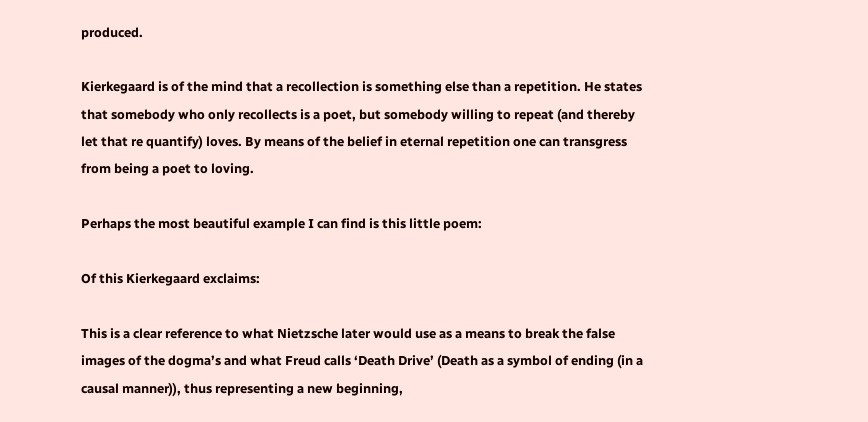produced.

Kierkegaard is of the mind that a recollection is something else than a repetition. He states that somebody who only recollects is a poet, but somebody willing to repeat (and thereby let that re quantify) loves. By means of the belief in eternal repetition one can transgress from being a poet to loving.

Perhaps the most beautiful example I can find is this little poem:

Of this Kierkegaard exclaims:

This is a clear reference to what Nietzsche later would use as a means to break the false images of the dogma’s and what Freud calls ‘Death Drive’ (Death as a symbol of ending (in a causal manner)), thus representing a new beginning,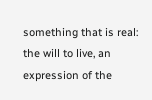something that is real: the will to live, an expression of the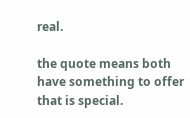real.

the quote means both have something to offer that is special.